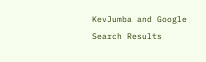KevJumba and Google Search Results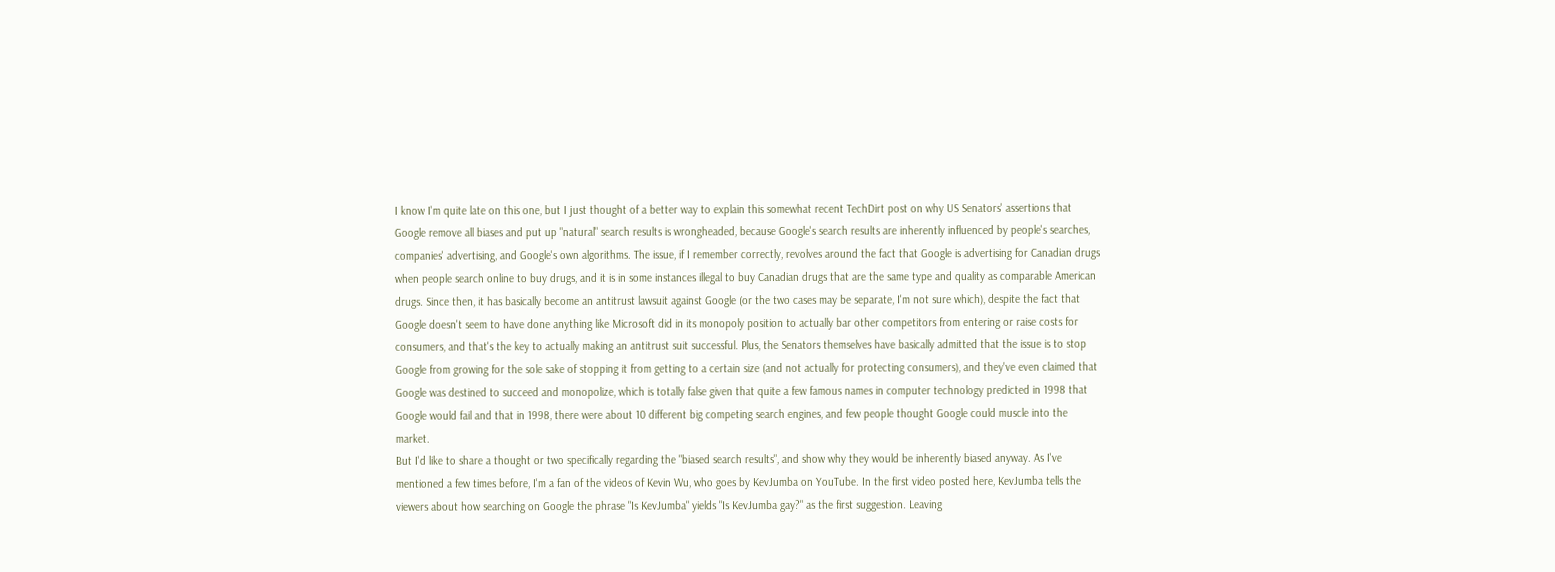I know I'm quite late on this one, but I just thought of a better way to explain this somewhat recent TechDirt post on why US Senators' assertions that Google remove all biases and put up "natural" search results is wrongheaded, because Google's search results are inherently influenced by people's searches, companies' advertising, and Google's own algorithms. The issue, if I remember correctly, revolves around the fact that Google is advertising for Canadian drugs when people search online to buy drugs, and it is in some instances illegal to buy Canadian drugs that are the same type and quality as comparable American drugs. Since then, it has basically become an antitrust lawsuit against Google (or the two cases may be separate, I'm not sure which), despite the fact that Google doesn't seem to have done anything like Microsoft did in its monopoly position to actually bar other competitors from entering or raise costs for consumers, and that's the key to actually making an antitrust suit successful. Plus, the Senators themselves have basically admitted that the issue is to stop Google from growing for the sole sake of stopping it from getting to a certain size (and not actually for protecting consumers), and they've even claimed that Google was destined to succeed and monopolize, which is totally false given that quite a few famous names in computer technology predicted in 1998 that Google would fail and that in 1998, there were about 10 different big competing search engines, and few people thought Google could muscle into the market.
But I'd like to share a thought or two specifically regarding the "biased search results", and show why they would be inherently biased anyway. As I've mentioned a few times before, I'm a fan of the videos of Kevin Wu, who goes by KevJumba on YouTube. In the first video posted here, KevJumba tells the viewers about how searching on Google the phrase "Is KevJumba" yields "Is KevJumba gay?" as the first suggestion. Leaving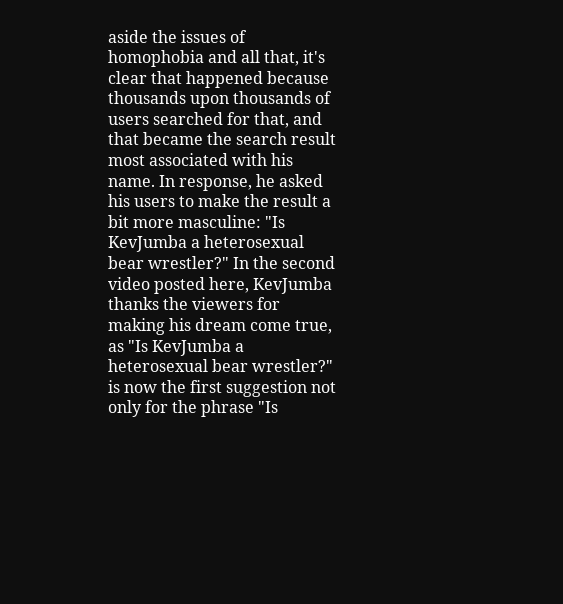aside the issues of homophobia and all that, it's clear that happened because thousands upon thousands of users searched for that, and that became the search result most associated with his name. In response, he asked his users to make the result a bit more masculine: "Is KevJumba a heterosexual bear wrestler?" In the second video posted here, KevJumba thanks the viewers for making his dream come true, as "Is KevJumba a heterosexual bear wrestler?" is now the first suggestion not only for the phrase "Is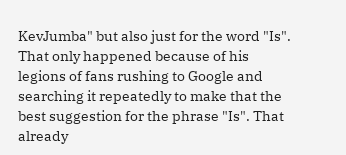KevJumba" but also just for the word "Is". That only happened because of his legions of fans rushing to Google and searching it repeatedly to make that the best suggestion for the phrase "Is". That already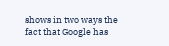shows in two ways the fact that Google has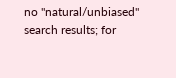no "natural/unbiased" search results; for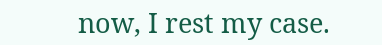now, I rest my case.